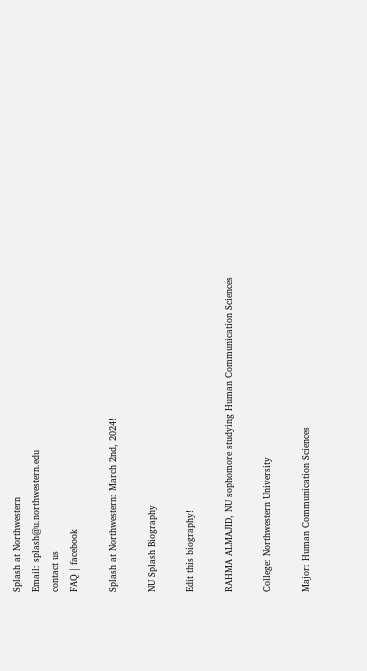Splash at Northwestern
Email: splash@u.northwestern.edu
contact us
FAQ | facebook

Splash at Northwestern: March 2nd, 2024!

NU Splash Biography

Edit this biography!

RAHMA ALMAJID, NU sophomore studying Human Communication Sciences

College: Northwestern University

Major: Human Communication Sciences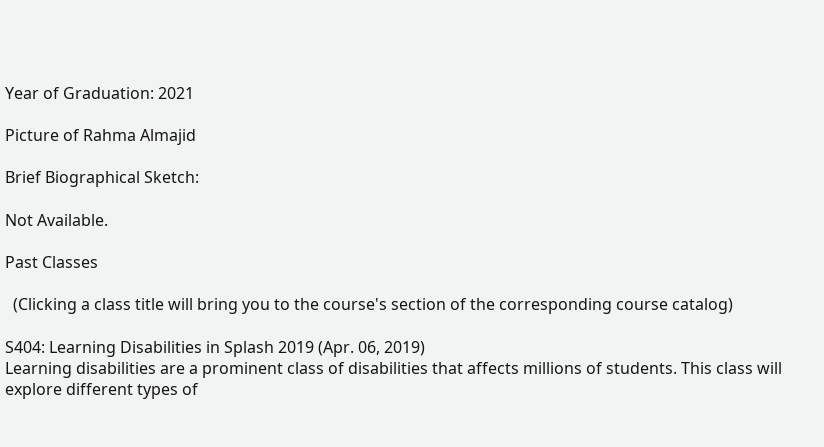Year of Graduation: 2021

Picture of Rahma Almajid

Brief Biographical Sketch:

Not Available.

Past Classes

  (Clicking a class title will bring you to the course's section of the corresponding course catalog)

S404: Learning Disabilities in Splash 2019 (Apr. 06, 2019)
Learning disabilities are a prominent class of disabilities that affects millions of students. This class will explore different types of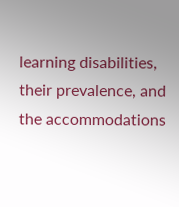learning disabilities, their prevalence, and the accommodations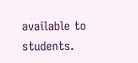available to students.